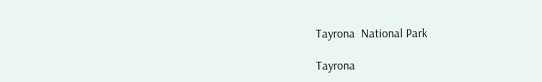Tayrona  National Park

Tayrona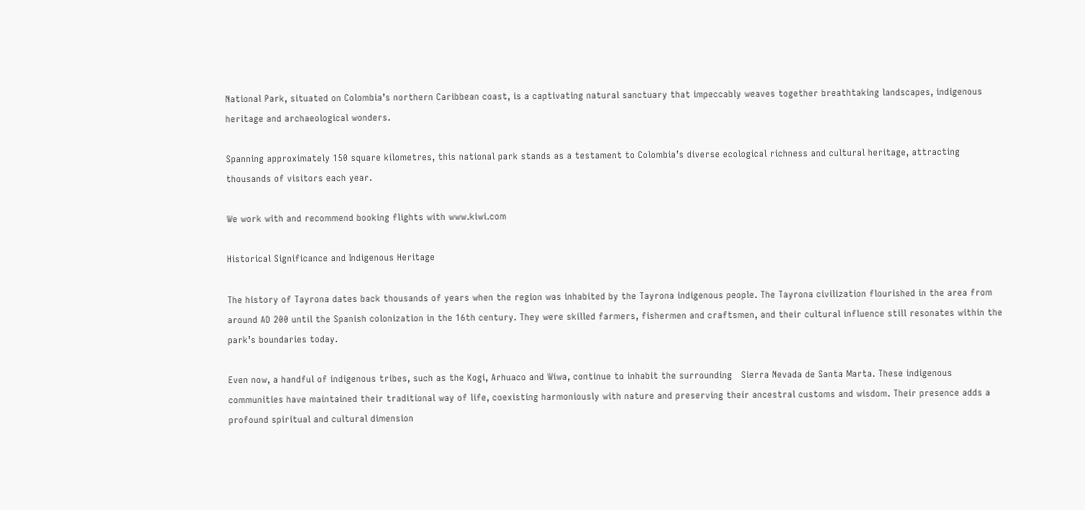National Park, situated on Colombia’s northern Caribbean coast, is a captivating natural sanctuary that impeccably weaves together breathtaking landscapes, indigenous heritage and archaeological wonders.

Spanning approximately 150 square kilometres, this national park stands as a testament to Colombia’s diverse ecological richness and cultural heritage, attracting thousands of visitors each year.

We work with and recommend booking flights with www.kiwi.com

Historical Significance and Indigenous Heritage

The history of Tayrona dates back thousands of years when the region was inhabited by the Tayrona indigenous people. The Tayrona civilization flourished in the area from around AD 200 until the Spanish colonization in the 16th century. They were skilled farmers, fishermen and craftsmen, and their cultural influence still resonates within the park’s boundaries today.

Even now, a handful of indigenous tribes, such as the Kogi, Arhuaco and Wiwa, continue to inhabit the surrounding   Sierra Nevada de Santa Marta. These indigenous communities have maintained their traditional way of life, coexisting harmoniously with nature and preserving their ancestral customs and wisdom. Their presence adds a profound spiritual and cultural dimension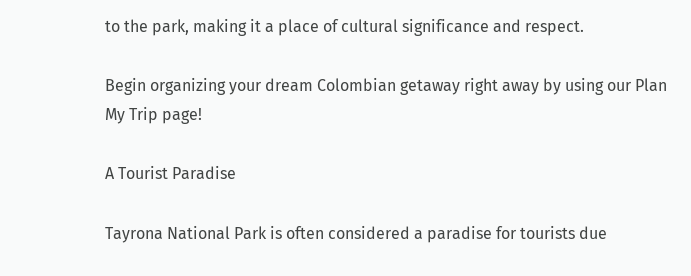to the park, making it a place of cultural significance and respect.

Begin organizing your dream Colombian getaway right away by using our Plan My Trip page!

A Tourist Paradise

Tayrona National Park is often considered a paradise for tourists due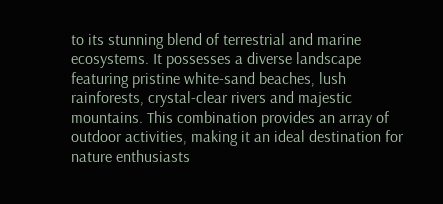to its stunning blend of terrestrial and marine ecosystems. It possesses a diverse landscape featuring pristine white-sand beaches, lush rainforests, crystal-clear rivers and majestic mountains. This combination provides an array of outdoor activities, making it an ideal destination for nature enthusiasts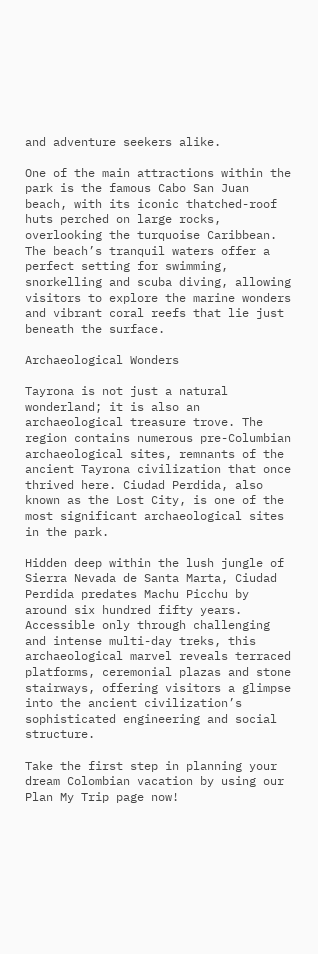and adventure seekers alike.

One of the main attractions within the park is the famous Cabo San Juan beach, with its iconic thatched-roof huts perched on large rocks, overlooking the turquoise Caribbean. The beach’s tranquil waters offer a perfect setting for swimming, snorkelling and scuba diving, allowing visitors to explore the marine wonders and vibrant coral reefs that lie just beneath the surface.

Archaeological Wonders

Tayrona is not just a natural wonderland; it is also an archaeological treasure trove. The region contains numerous pre-Columbian archaeological sites, remnants of the ancient Tayrona civilization that once thrived here. Ciudad Perdida, also known as the Lost City, is one of the most significant archaeological sites in the park.

Hidden deep within the lush jungle of Sierra Nevada de Santa Marta, Ciudad Perdida predates Machu Picchu by around six hundred fifty years. Accessible only through challenging and intense multi-day treks, this archaeological marvel reveals terraced platforms, ceremonial plazas and stone stairways, offering visitors a glimpse into the ancient civilization’s sophisticated engineering and social structure.

Take the first step in planning your dream Colombian vacation by using our Plan My Trip page now!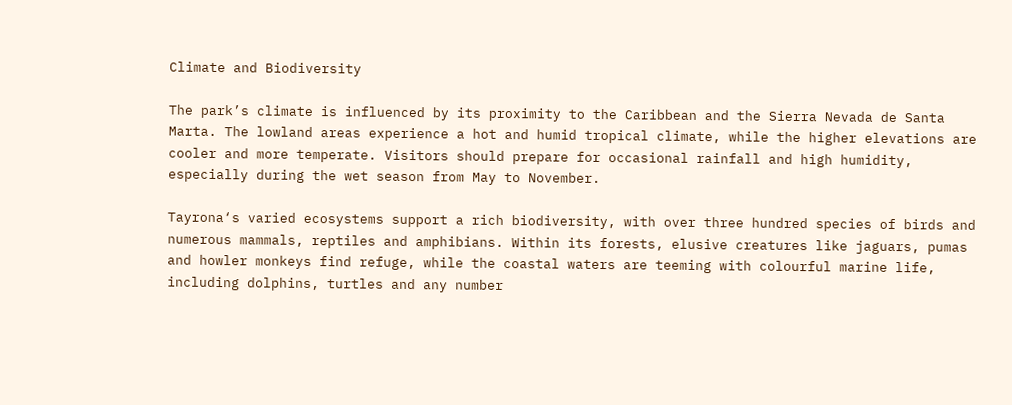Climate and Biodiversity

The park’s climate is influenced by its proximity to the Caribbean and the Sierra Nevada de Santa Marta. The lowland areas experience a hot and humid tropical climate, while the higher elevations are cooler and more temperate. Visitors should prepare for occasional rainfall and high humidity, especially during the wet season from May to November.

Tayrona‘s varied ecosystems support a rich biodiversity, with over three hundred species of birds and numerous mammals, reptiles and amphibians. Within its forests, elusive creatures like jaguars, pumas and howler monkeys find refuge, while the coastal waters are teeming with colourful marine life, including dolphins, turtles and any number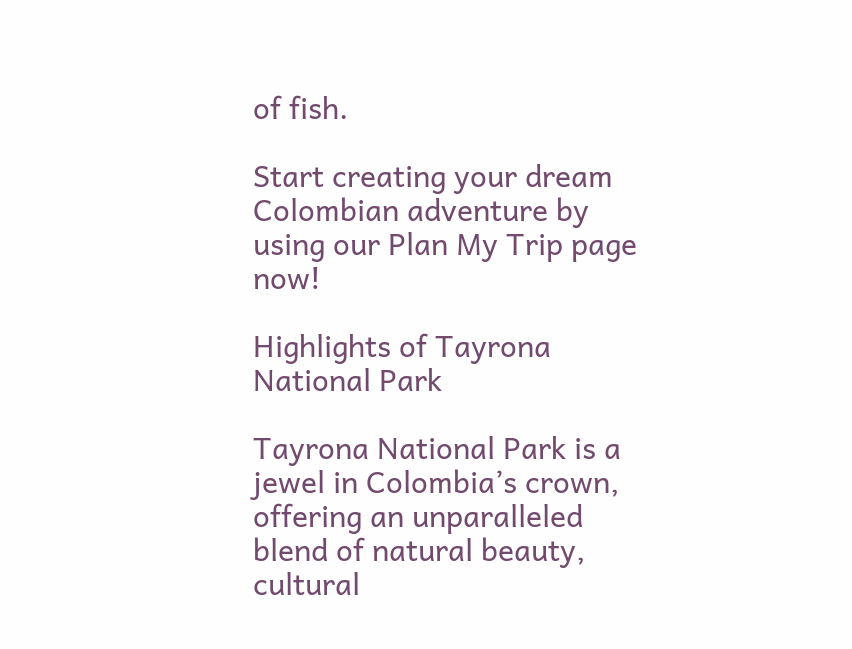of fish.

Start creating your dream Colombian adventure by using our Plan My Trip page now!

Highlights of Tayrona National Park

Tayrona National Park is a jewel in Colombia’s crown, offering an unparalleled blend of natural beauty, cultural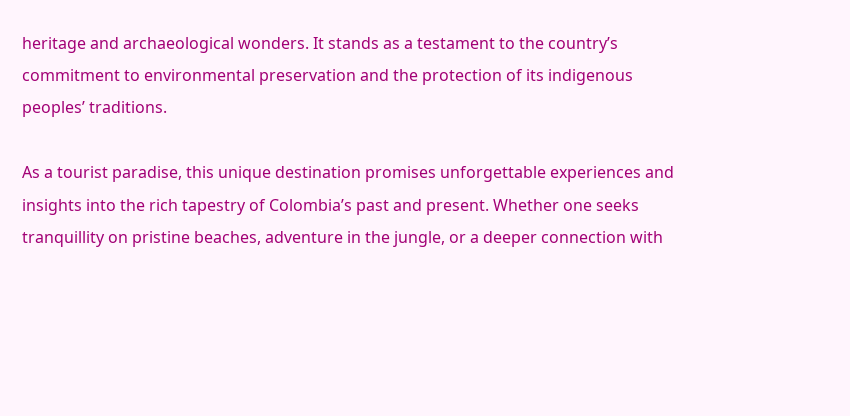heritage and archaeological wonders. It stands as a testament to the country’s commitment to environmental preservation and the protection of its indigenous peoples’ traditions.

As a tourist paradise, this unique destination promises unforgettable experiences and insights into the rich tapestry of Colombia’s past and present. Whether one seeks tranquillity on pristine beaches, adventure in the jungle, or a deeper connection with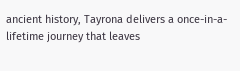ancient history, Tayrona delivers a once-in-a-lifetime journey that leaves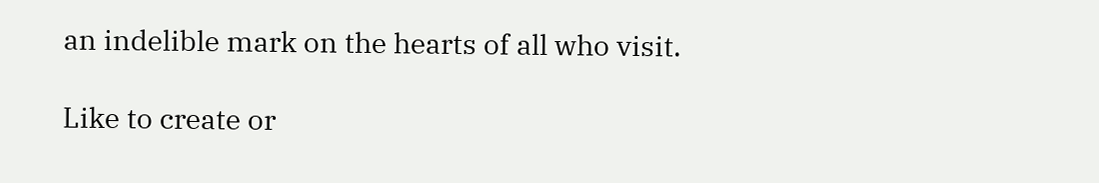an indelible mark on the hearts of all who visit.

Like to create or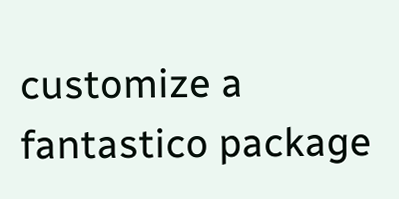customize a fantastico package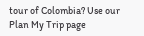tour of Colombia? Use our Plan My Trip page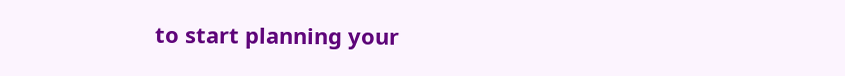to start planning your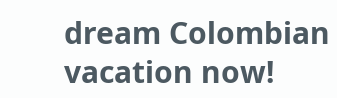dream Colombian vacation now!